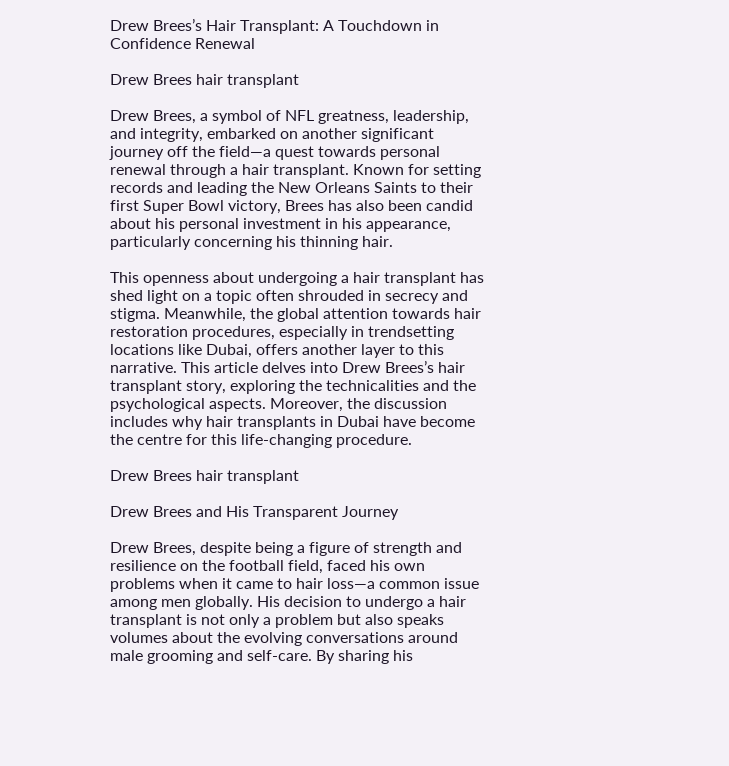Drew Brees’s Hair Transplant: A Touchdown in Confidence Renewal

Drew Brees hair transplant

Drew Brees, a symbol of NFL greatness, leadership, and integrity, embarked on another significant journey off the field—a quest towards personal renewal through a hair transplant. Known for setting records and leading the New Orleans Saints to their first Super Bowl victory, Brees has also been candid about his personal investment in his appearance, particularly concerning his thinning hair.

This openness about undergoing a hair transplant has shed light on a topic often shrouded in secrecy and stigma. Meanwhile, the global attention towards hair restoration procedures, especially in trendsetting locations like Dubai, offers another layer to this narrative. This article delves into Drew Brees’s hair transplant story, exploring the technicalities and the psychological aspects. Moreover, the discussion includes why hair transplants in Dubai have become the centre for this life-changing procedure.

Drew Brees hair transplant

Drew Brees and His Transparent Journey

Drew Brees, despite being a figure of strength and resilience on the football field, faced his own problems when it came to hair loss—a common issue among men globally. His decision to undergo a hair transplant is not only a problem but also speaks volumes about the evolving conversations around male grooming and self-care. By sharing his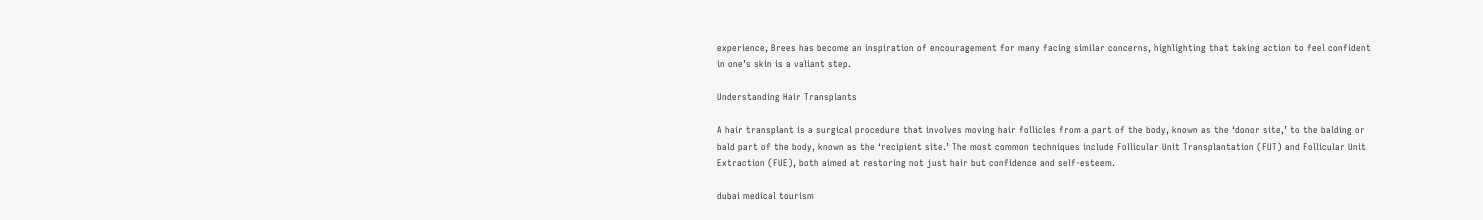experience, Brees has become an inspiration of encouragement for many facing similar concerns, highlighting that taking action to feel confident in one’s skin is a valiant step.

Understanding Hair Transplants

A hair transplant is a surgical procedure that involves moving hair follicles from a part of the body, known as the ‘donor site,’ to the balding or bald part of the body, known as the ‘recipient site.’ The most common techniques include Follicular Unit Transplantation (FUT) and Follicular Unit Extraction (FUE), both aimed at restoring not just hair but confidence and self-esteem.

dubai medical tourism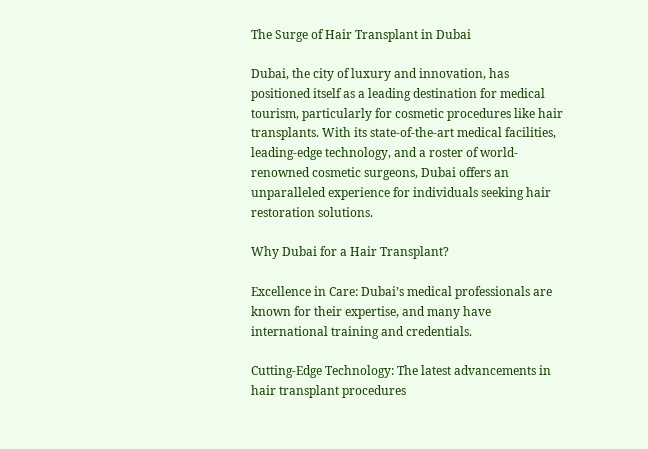The Surge of Hair Transplant in Dubai

Dubai, the city of luxury and innovation, has positioned itself as a leading destination for medical tourism, particularly for cosmetic procedures like hair transplants. With its state-of-the-art medical facilities, leading-edge technology, and a roster of world-renowned cosmetic surgeons, Dubai offers an unparalleled experience for individuals seeking hair restoration solutions.

Why Dubai for a Hair Transplant?

Excellence in Care: Dubai’s medical professionals are known for their expertise, and many have international training and credentials.

Cutting-Edge Technology: The latest advancements in hair transplant procedures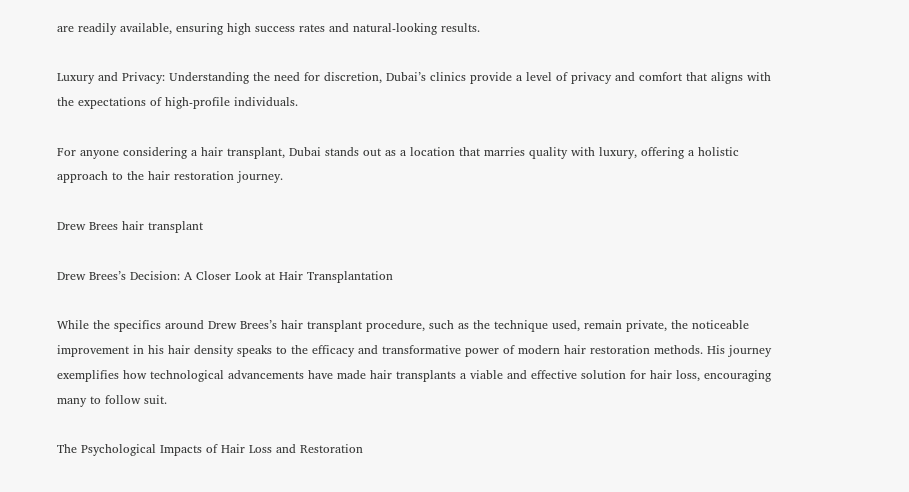are readily available, ensuring high success rates and natural-looking results.

Luxury and Privacy: Understanding the need for discretion, Dubai’s clinics provide a level of privacy and comfort that aligns with the expectations of high-profile individuals.

For anyone considering a hair transplant, Dubai stands out as a location that marries quality with luxury, offering a holistic approach to the hair restoration journey.

Drew Brees hair transplant

Drew Brees’s Decision: A Closer Look at Hair Transplantation

While the specifics around Drew Brees’s hair transplant procedure, such as the technique used, remain private, the noticeable improvement in his hair density speaks to the efficacy and transformative power of modern hair restoration methods. His journey exemplifies how technological advancements have made hair transplants a viable and effective solution for hair loss, encouraging many to follow suit.

The Psychological Impacts of Hair Loss and Restoration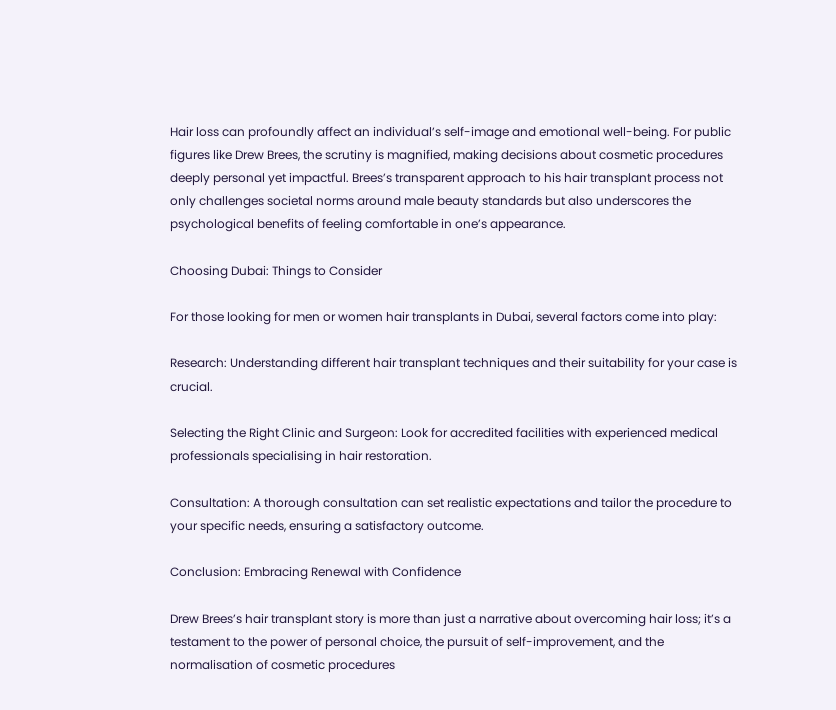Hair loss can profoundly affect an individual’s self-image and emotional well-being. For public figures like Drew Brees, the scrutiny is magnified, making decisions about cosmetic procedures deeply personal yet impactful. Brees’s transparent approach to his hair transplant process not only challenges societal norms around male beauty standards but also underscores the psychological benefits of feeling comfortable in one’s appearance.

Choosing Dubai: Things to Consider

For those looking for men or women hair transplants in Dubai, several factors come into play:

Research: Understanding different hair transplant techniques and their suitability for your case is crucial.

Selecting the Right Clinic and Surgeon: Look for accredited facilities with experienced medical professionals specialising in hair restoration.

Consultation: A thorough consultation can set realistic expectations and tailor the procedure to your specific needs, ensuring a satisfactory outcome.

Conclusion: Embracing Renewal with Confidence

Drew Brees’s hair transplant story is more than just a narrative about overcoming hair loss; it’s a testament to the power of personal choice, the pursuit of self-improvement, and the normalisation of cosmetic procedures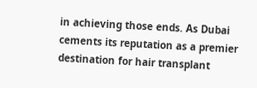in achieving those ends. As Dubai cements its reputation as a premier destination for hair transplant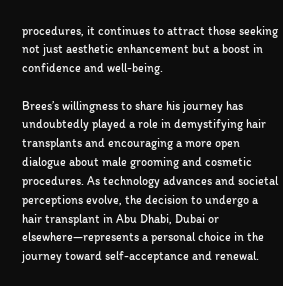procedures, it continues to attract those seeking not just aesthetic enhancement but a boost in confidence and well-being.

Brees’s willingness to share his journey has undoubtedly played a role in demystifying hair transplants and encouraging a more open dialogue about male grooming and cosmetic procedures. As technology advances and societal perceptions evolve, the decision to undergo a hair transplant in Abu Dhabi, Dubai or elsewhere—represents a personal choice in the journey toward self-acceptance and renewal.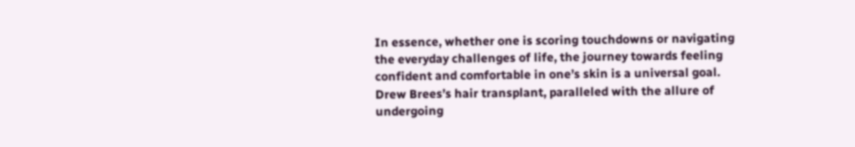In essence, whether one is scoring touchdowns or navigating the everyday challenges of life, the journey towards feeling confident and comfortable in one’s skin is a universal goal. Drew Brees’s hair transplant, paralleled with the allure of undergoing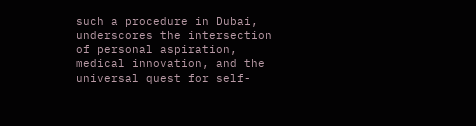such a procedure in Dubai, underscores the intersection of personal aspiration, medical innovation, and the universal quest for self-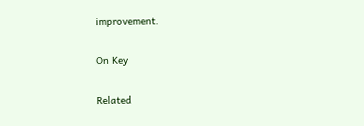improvement.

On Key

Related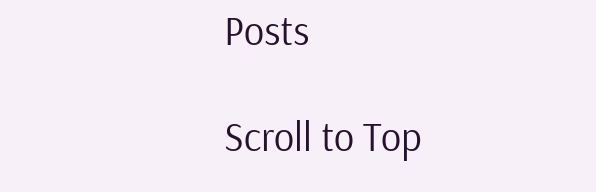Posts

Scroll to Top